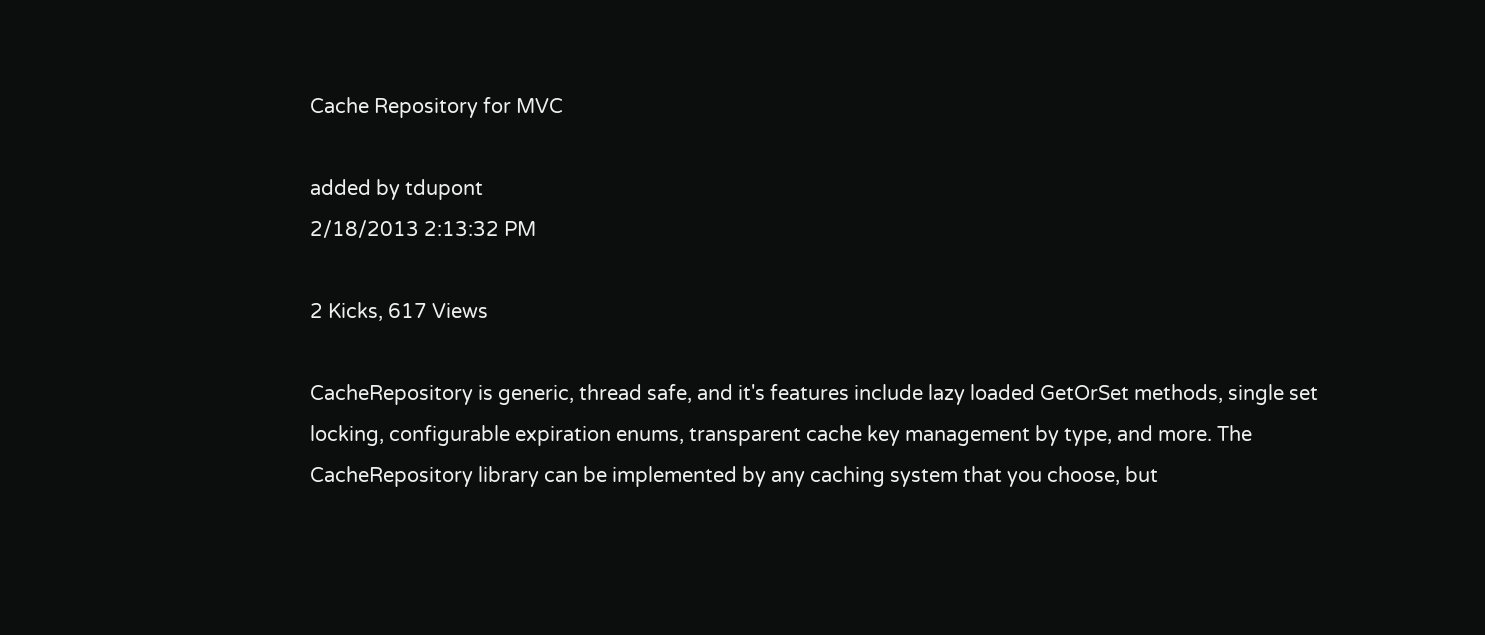Cache Repository for MVC

added by tdupont
2/18/2013 2:13:32 PM

2 Kicks, 617 Views

CacheRepository is generic, thread safe, and it's features include lazy loaded GetOrSet methods, single set locking, configurable expiration enums, transparent cache key management by type, and more. The CacheRepository library can be implemented by any caching system that you choose, but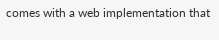comes with a web implementation that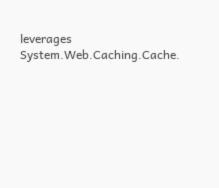leverages System.Web.Caching.Cache.